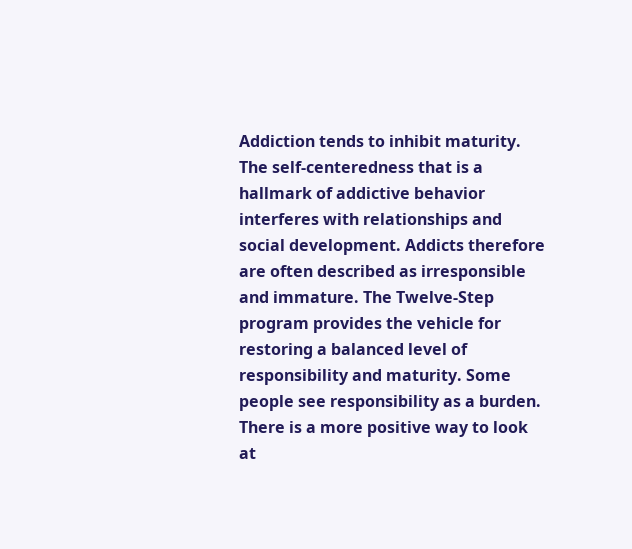Addiction tends to inhibit maturity. The self-centeredness that is a hallmark of addictive behavior interferes with relationships and social development. Addicts therefore are often described as irresponsible and immature. The Twelve-Step program provides the vehicle for restoring a balanced level of responsibility and maturity. Some people see responsibility as a burden. There is a more positive way to look at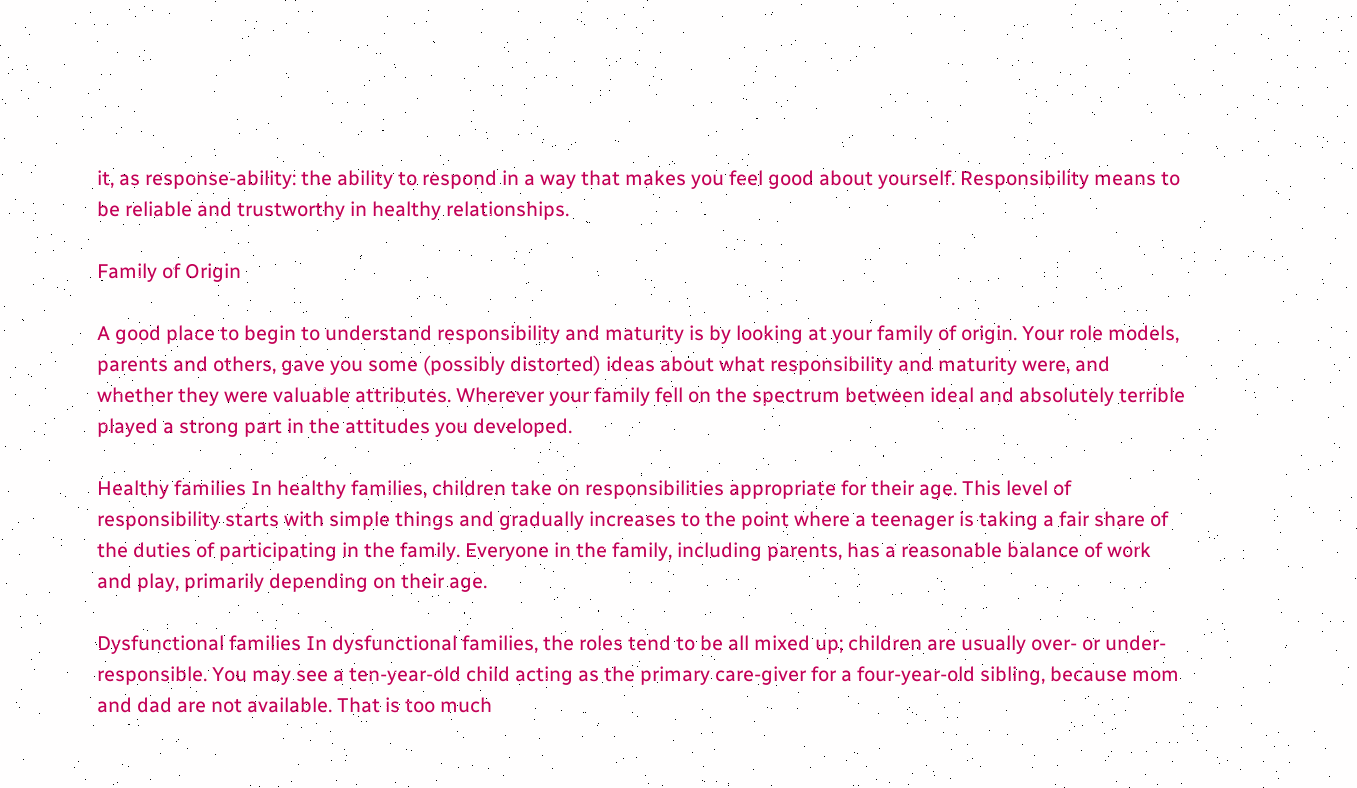it, as response-ability: the ability to respond in a way that makes you feel good about yourself. Responsibility means to be reliable and trustworthy in healthy relationships.

Family of Origin

A good place to begin to understand responsibility and maturity is by looking at your family of origin. Your role models, parents and others, gave you some (possibly distorted) ideas about what responsibility and maturity were, and whether they were valuable attributes. Wherever your family fell on the spectrum between ideal and absolutely terrible played a strong part in the attitudes you developed.

Healthy families In healthy families, children take on responsibilities appropriate for their age. This level of responsibility starts with simple things and gradually increases to the point where a teenager is taking a fair share of the duties of participating in the family. Everyone in the family, including parents, has a reasonable balance of work and play, primarily depending on their age.

Dysfunctional families In dysfunctional families, the roles tend to be all mixed up; children are usually over- or under-responsible. You may see a ten-year-old child acting as the primary care-giver for a four-year-old sibling, because mom and dad are not available. That is too much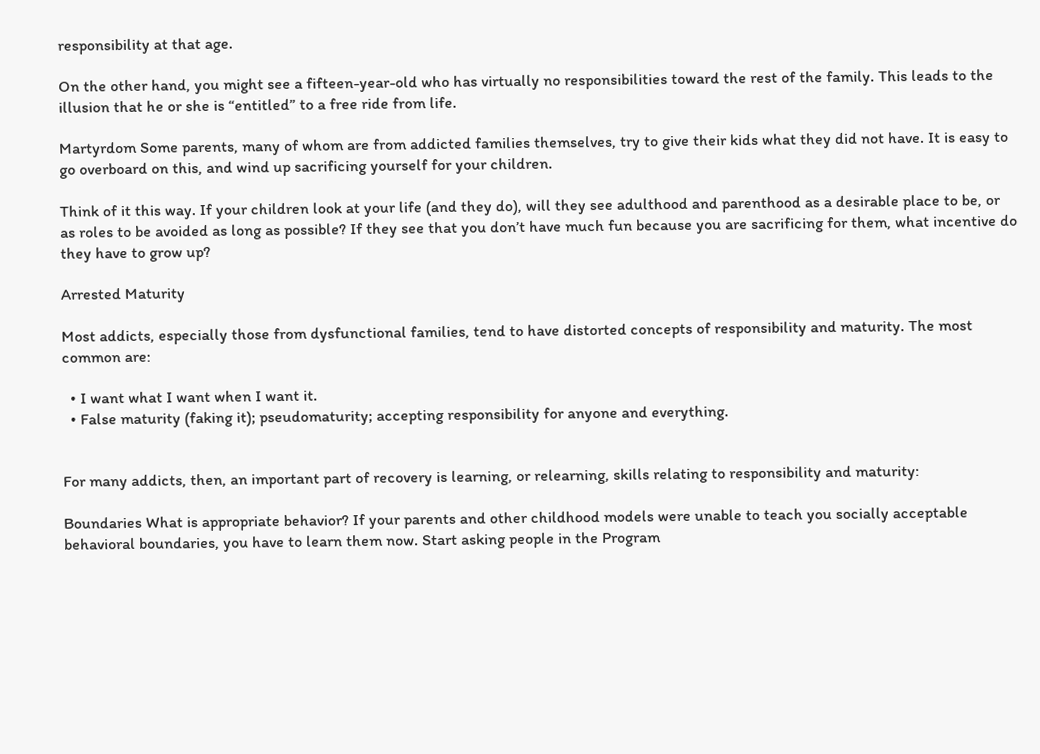responsibility at that age.

On the other hand, you might see a fifteen-year-old who has virtually no responsibilities toward the rest of the family. This leads to the illusion that he or she is “entitled” to a free ride from life.

Martyrdom Some parents, many of whom are from addicted families themselves, try to give their kids what they did not have. It is easy to go overboard on this, and wind up sacrificing yourself for your children.

Think of it this way. If your children look at your life (and they do), will they see adulthood and parenthood as a desirable place to be, or as roles to be avoided as long as possible? If they see that you don’t have much fun because you are sacrificing for them, what incentive do they have to grow up?

Arrested Maturity

Most addicts, especially those from dysfunctional families, tend to have distorted concepts of responsibility and maturity. The most common are:

  • I want what I want when I want it.
  • False maturity (faking it); pseudomaturity; accepting responsibility for anyone and everything.


For many addicts, then, an important part of recovery is learning, or relearning, skills relating to responsibility and maturity:

Boundaries What is appropriate behavior? If your parents and other childhood models were unable to teach you socially acceptable behavioral boundaries, you have to learn them now. Start asking people in the Program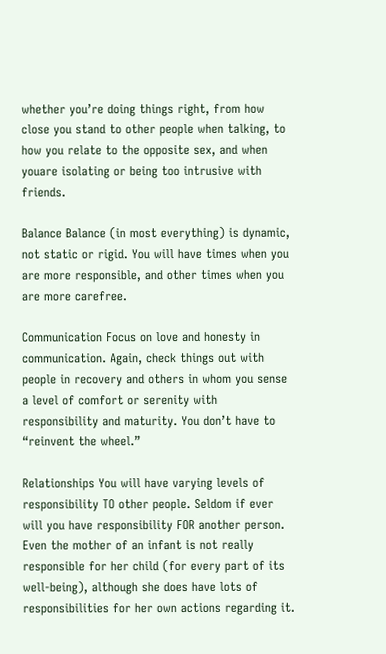whether you’re doing things right, from how close you stand to other people when talking, to how you relate to the opposite sex, and when youare isolating or being too intrusive with friends.

Balance Balance (in most everything) is dynamic, not static or rigid. You will have times when you are more responsible, and other times when you are more carefree.

Communication Focus on love and honesty in communication. Again, check things out with people in recovery and others in whom you sense a level of comfort or serenity with responsibility and maturity. You don’t have to “reinvent the wheel.”

Relationships You will have varying levels of responsibility TO other people. Seldom if ever will you have responsibility FOR another person. Even the mother of an infant is not really responsible for her child (for every part of its well-being), although she does have lots of responsibilities for her own actions regarding it.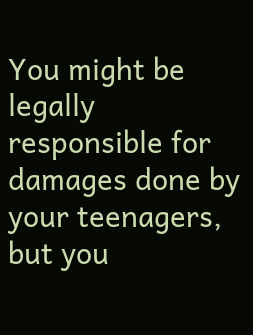You might be legally responsible for damages done by your teenagers, but you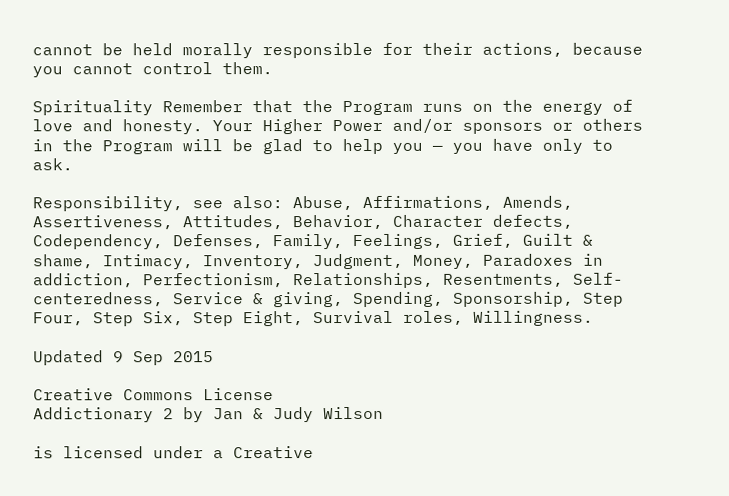cannot be held morally responsible for their actions, because you cannot control them.

Spirituality Remember that the Program runs on the energy of love and honesty. Your Higher Power and/or sponsors or others in the Program will be glad to help you — you have only to ask.

Responsibility, see also: Abuse, Affirmations, Amends, Assertiveness, Attitudes, Behavior, Character defects, Codependency, Defenses, Family, Feelings, Grief, Guilt & shame, Intimacy, Inventory, Judgment, Money, Paradoxes in addiction, Perfectionism, Relationships, Resentments, Self-centeredness, Service & giving, Spending, Sponsorship, Step Four, Step Six, Step Eight, Survival roles, Willingness.

Updated 9 Sep 2015

Creative Commons License
Addictionary 2 by Jan & Judy Wilson

is licensed under a Creative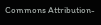Commons Attribution-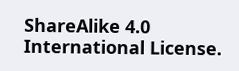ShareAlike 4.0 International License.